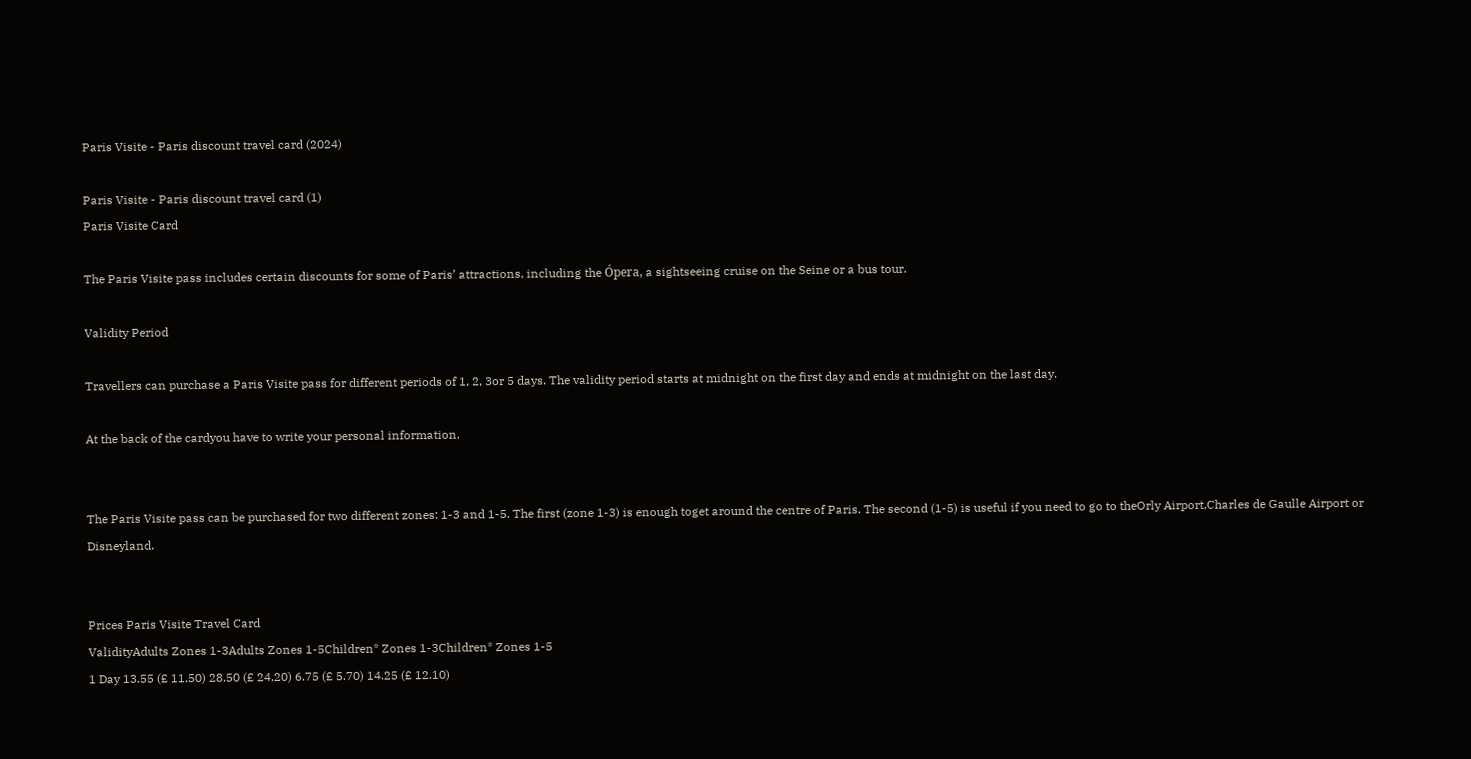Paris Visite - Paris discount travel card (2024)

Paris Visite - Paris discount travel card (1)
Paris Visite Card

The Paris Visite pass includes certain discounts for some of Paris’ attractions, including the Ópera, a sightseeing cruise on the Seine or a bus tour.

Validity Period

Travellers can purchase a Paris Visite pass for different periods of 1, 2, 3or 5 days. The validity period starts at midnight on the first day and ends at midnight on the last day.

At the back of the cardyou have to write your personal information.


The Paris Visite pass can be purchased for two different zones: 1-3 and 1-5. The first (zone 1-3) is enough toget around the centre of Paris. The second (1-5) is useful if you need to go to theOrly Airport,Charles de Gaulle Airport or Disneyland.


Prices Paris Visite Travel Card
ValidityAdults Zones 1-3Adults Zones 1-5Children* Zones 1-3Children* Zones 1-5
1 Day 13.55 (£ 11.50) 28.50 (£ 24.20) 6.75 (£ 5.70) 14.25 (£ 12.10)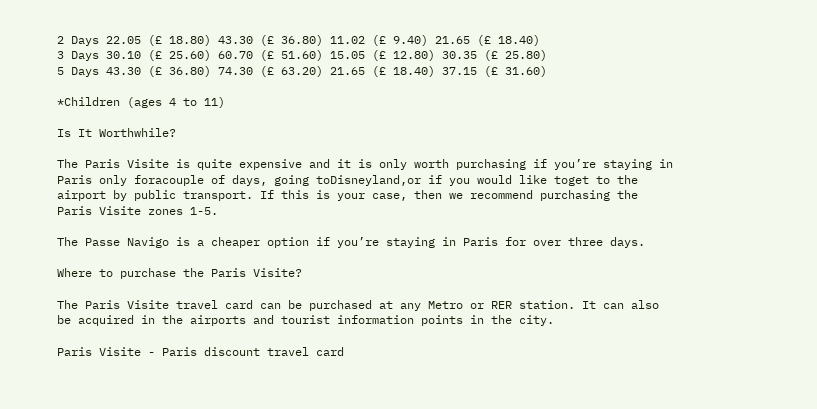2 Days 22.05 (£ 18.80) 43.30 (£ 36.80) 11.02 (£ 9.40) 21.65 (£ 18.40)
3 Days 30.10 (£ 25.60) 60.70 (£ 51.60) 15.05 (£ 12.80) 30.35 (£ 25.80)
5 Days 43.30 (£ 36.80) 74.30 (£ 63.20) 21.65 (£ 18.40) 37.15 (£ 31.60)

*Children (ages 4 to 11)

Is It Worthwhile?

The Paris Visite is quite expensive and it is only worth purchasing if you’re staying in Paris only foracouple of days, going toDisneyland,or if you would like toget to the airport by public transport. If this is your case, then we recommend purchasing the Paris Visite zones 1-5.

The Passe Navigo is a cheaper option if you’re staying in Paris for over three days.

Where to purchase the Paris Visite?

The Paris Visite travel card can be purchased at any Metro or RER station. It can also be acquired in the airports and tourist information points in the city.

Paris Visite - Paris discount travel card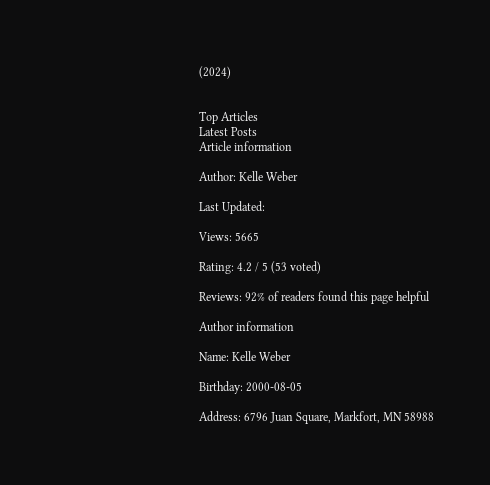(2024)


Top Articles
Latest Posts
Article information

Author: Kelle Weber

Last Updated:

Views: 5665

Rating: 4.2 / 5 (53 voted)

Reviews: 92% of readers found this page helpful

Author information

Name: Kelle Weber

Birthday: 2000-08-05

Address: 6796 Juan Square, Markfort, MN 58988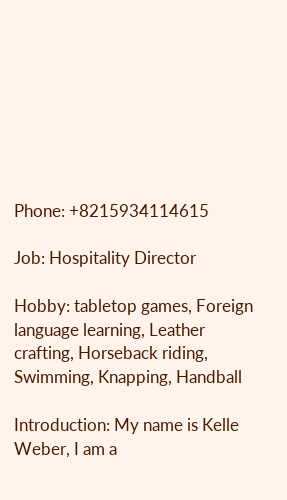Phone: +8215934114615

Job: Hospitality Director

Hobby: tabletop games, Foreign language learning, Leather crafting, Horseback riding, Swimming, Knapping, Handball

Introduction: My name is Kelle Weber, I am a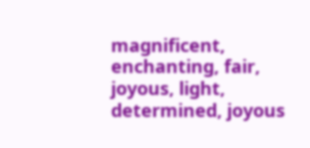magnificent, enchanting, fair, joyous, light, determined, joyous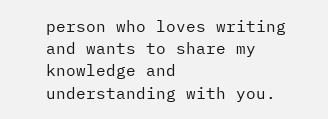person who loves writing and wants to share my knowledge and understanding with you.